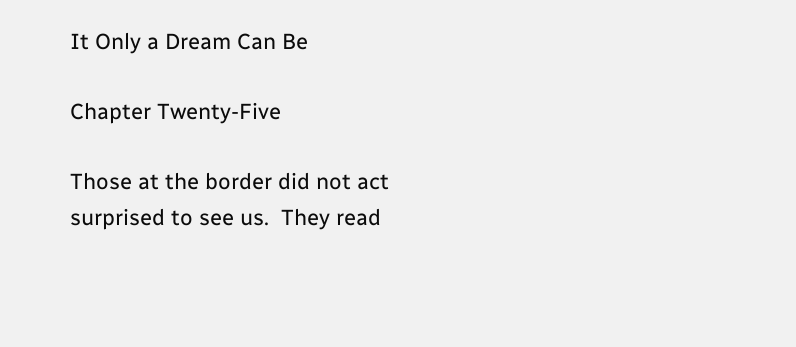It Only a Dream Can Be

Chapter Twenty-Five

Those at the border did not act surprised to see us.  They read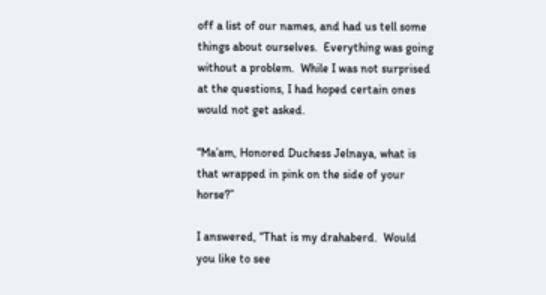off a list of our names, and had us tell some things about ourselves.  Everything was going without a problem.  While I was not surprised at the questions, I had hoped certain ones would not get asked.

“Ma’am, Honored Duchess Jelnaya, what is that wrapped in pink on the side of your horse?”

I answered, “That is my drahaberd.  Would you like to see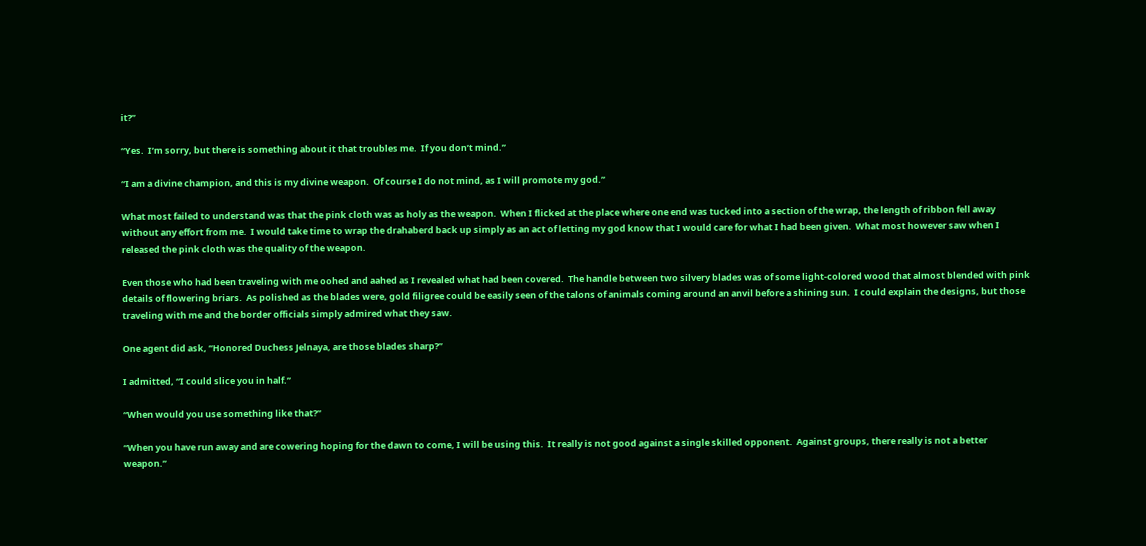it?”

“Yes.  I’m sorry, but there is something about it that troubles me.  If you don’t mind.”

“I am a divine champion, and this is my divine weapon.  Of course I do not mind, as I will promote my god.”

What most failed to understand was that the pink cloth was as holy as the weapon.  When I flicked at the place where one end was tucked into a section of the wrap, the length of ribbon fell away without any effort from me.  I would take time to wrap the drahaberd back up simply as an act of letting my god know that I would care for what I had been given.  What most however saw when I released the pink cloth was the quality of the weapon.

Even those who had been traveling with me oohed and aahed as I revealed what had been covered.  The handle between two silvery blades was of some light-colored wood that almost blended with pink details of flowering briars.  As polished as the blades were, gold filigree could be easily seen of the talons of animals coming around an anvil before a shining sun.  I could explain the designs, but those traveling with me and the border officials simply admired what they saw.

One agent did ask, “Honored Duchess Jelnaya, are those blades sharp?”

I admitted, “I could slice you in half.”

“When would you use something like that?”

“When you have run away and are cowering hoping for the dawn to come, I will be using this.  It really is not good against a single skilled opponent.  Against groups, there really is not a better weapon.”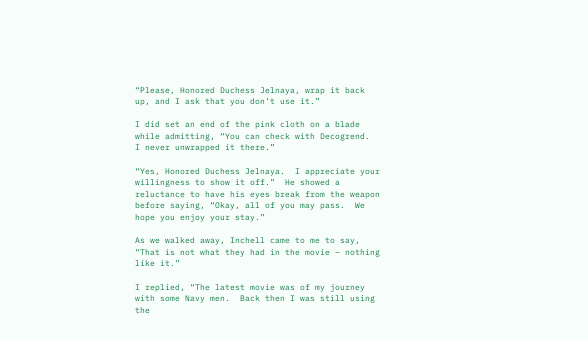“Please, Honored Duchess Jelnaya, wrap it back up, and I ask that you don’t use it.”

I did set an end of the pink cloth on a blade while admitting, “You can check with Decogrend.  I never unwrapped it there.”

“Yes, Honored Duchess Jelnaya.  I appreciate your willingness to show it off.”  He showed a reluctance to have his eyes break from the weapon before saying, “Okay, all of you may pass.  We hope you enjoy your stay.”

As we walked away, Inchell came to me to say, “That is not what they had in the movie – nothing like it.”

I replied, “The latest movie was of my journey with some Navy men.  Back then I was still using the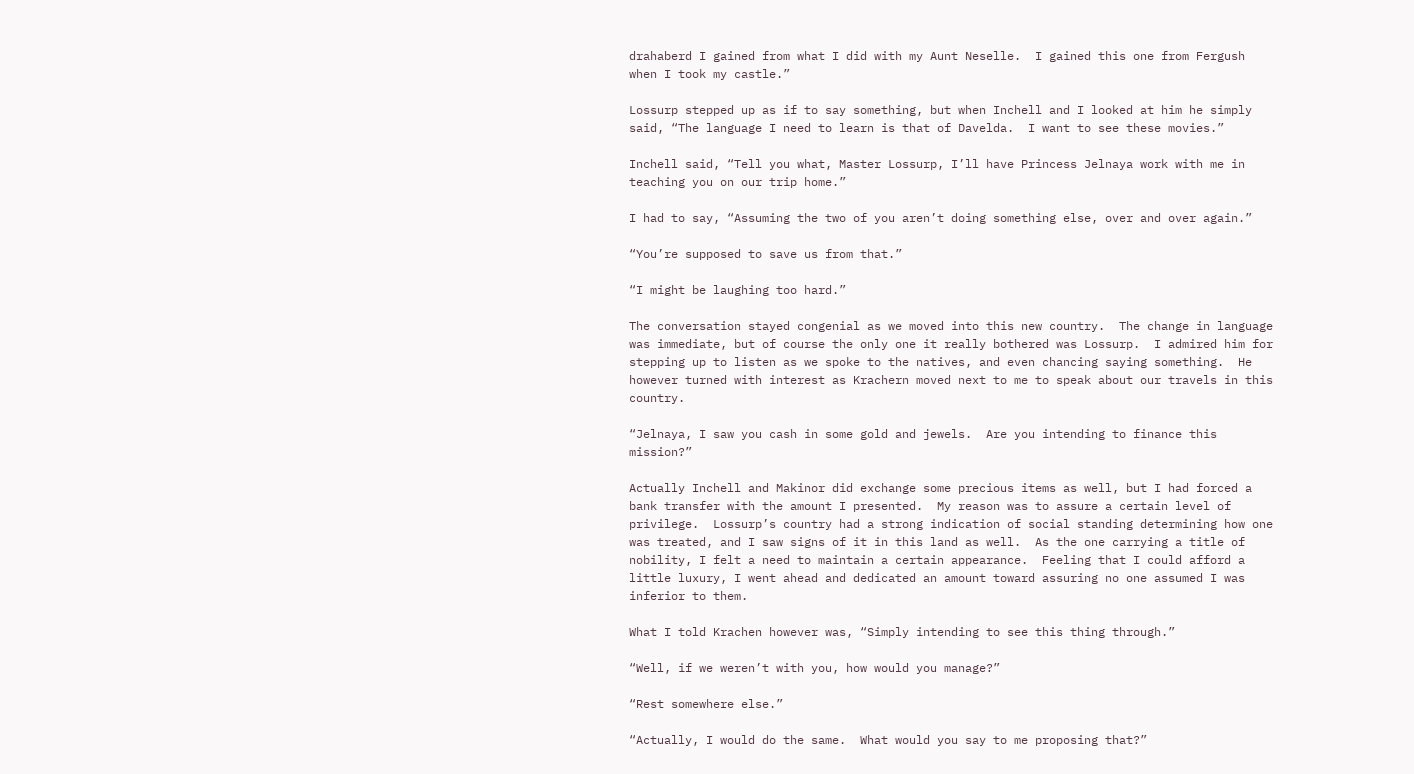drahaberd I gained from what I did with my Aunt Neselle.  I gained this one from Fergush when I took my castle.”

Lossurp stepped up as if to say something, but when Inchell and I looked at him he simply said, “The language I need to learn is that of Davelda.  I want to see these movies.”

Inchell said, “Tell you what, Master Lossurp, I’ll have Princess Jelnaya work with me in teaching you on our trip home.”

I had to say, “Assuming the two of you aren’t doing something else, over and over again.”

“You’re supposed to save us from that.”

“I might be laughing too hard.”

The conversation stayed congenial as we moved into this new country.  The change in language was immediate, but of course the only one it really bothered was Lossurp.  I admired him for stepping up to listen as we spoke to the natives, and even chancing saying something.  He however turned with interest as Krachern moved next to me to speak about our travels in this country.

“Jelnaya, I saw you cash in some gold and jewels.  Are you intending to finance this mission?”

Actually Inchell and Makinor did exchange some precious items as well, but I had forced a bank transfer with the amount I presented.  My reason was to assure a certain level of privilege.  Lossurp’s country had a strong indication of social standing determining how one was treated, and I saw signs of it in this land as well.  As the one carrying a title of nobility, I felt a need to maintain a certain appearance.  Feeling that I could afford a little luxury, I went ahead and dedicated an amount toward assuring no one assumed I was inferior to them.

What I told Krachen however was, “Simply intending to see this thing through.”

“Well, if we weren’t with you, how would you manage?”

“Rest somewhere else.”

“Actually, I would do the same.  What would you say to me proposing that?”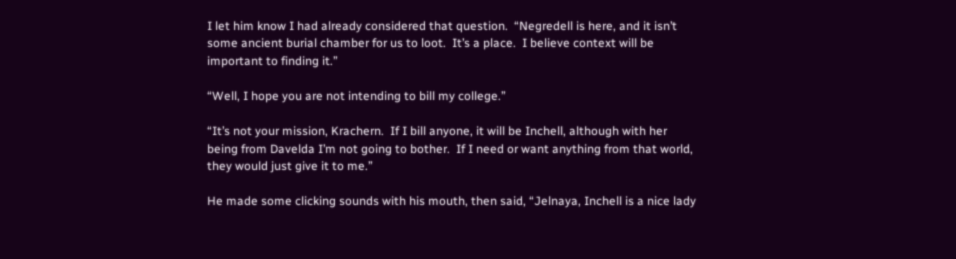I let him know I had already considered that question.  “Negredell is here, and it isn’t some ancient burial chamber for us to loot.  It’s a place.  I believe context will be important to finding it.”

“Well, I hope you are not intending to bill my college.”

“It’s not your mission, Krachern.  If I bill anyone, it will be Inchell, although with her being from Davelda I’m not going to bother.  If I need or want anything from that world, they would just give it to me.”

He made some clicking sounds with his mouth, then said, “Jelnaya, Inchell is a nice lady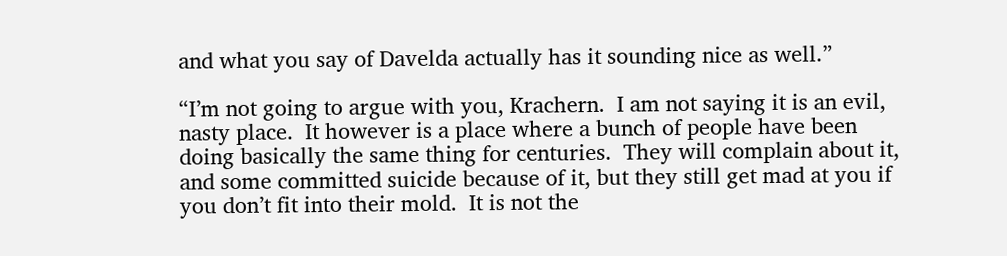and what you say of Davelda actually has it sounding nice as well.”

“I’m not going to argue with you, Krachern.  I am not saying it is an evil, nasty place.  It however is a place where a bunch of people have been doing basically the same thing for centuries.  They will complain about it, and some committed suicide because of it, but they still get mad at you if you don’t fit into their mold.  It is not the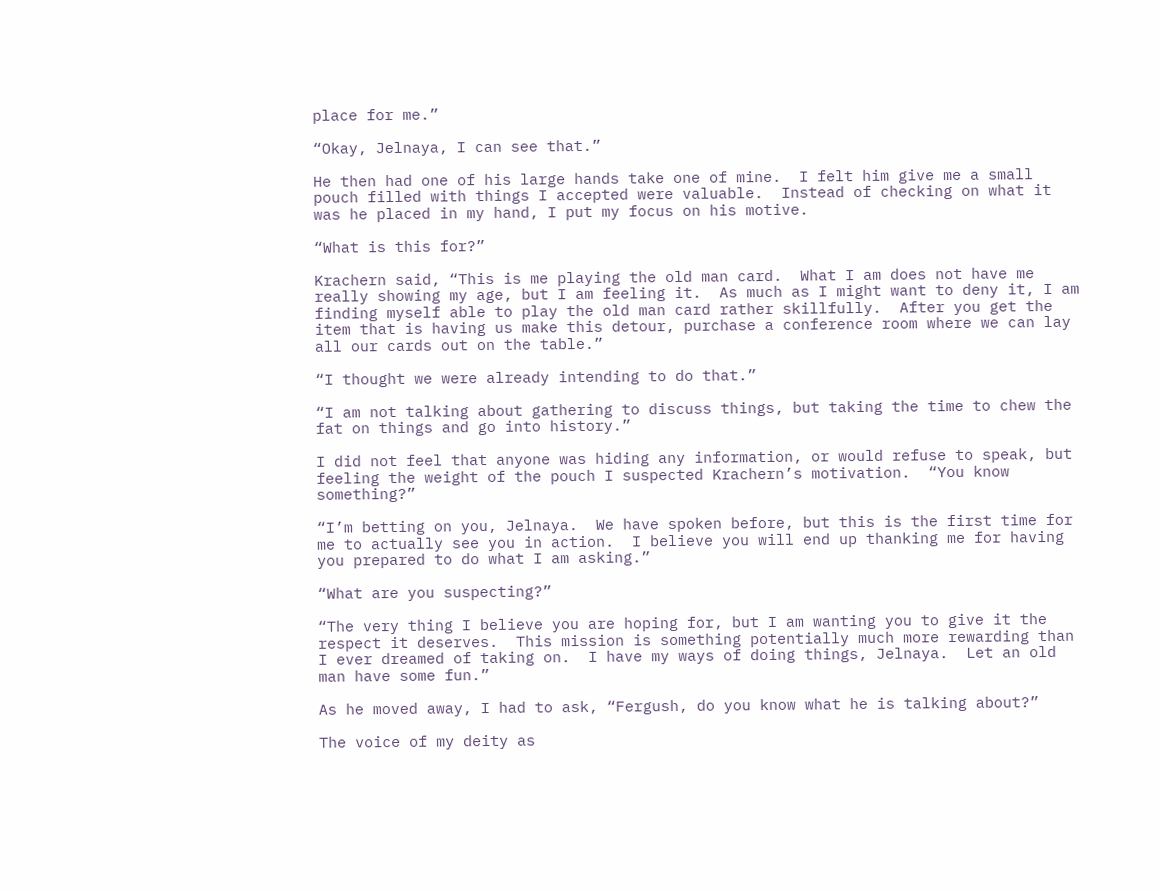place for me.”

“Okay, Jelnaya, I can see that.”

He then had one of his large hands take one of mine.  I felt him give me a small pouch filled with things I accepted were valuable.  Instead of checking on what it was he placed in my hand, I put my focus on his motive.

“What is this for?”

Krachern said, “This is me playing the old man card.  What I am does not have me really showing my age, but I am feeling it.  As much as I might want to deny it, I am finding myself able to play the old man card rather skillfully.  After you get the item that is having us make this detour, purchase a conference room where we can lay all our cards out on the table.”

“I thought we were already intending to do that.”

“I am not talking about gathering to discuss things, but taking the time to chew the fat on things and go into history.”

I did not feel that anyone was hiding any information, or would refuse to speak, but feeling the weight of the pouch I suspected Krachern’s motivation.  “You know something?”

“I’m betting on you, Jelnaya.  We have spoken before, but this is the first time for me to actually see you in action.  I believe you will end up thanking me for having you prepared to do what I am asking.”

“What are you suspecting?”

“The very thing I believe you are hoping for, but I am wanting you to give it the respect it deserves.  This mission is something potentially much more rewarding than I ever dreamed of taking on.  I have my ways of doing things, Jelnaya.  Let an old man have some fun.”

As he moved away, I had to ask, “Fergush, do you know what he is talking about?”

The voice of my deity as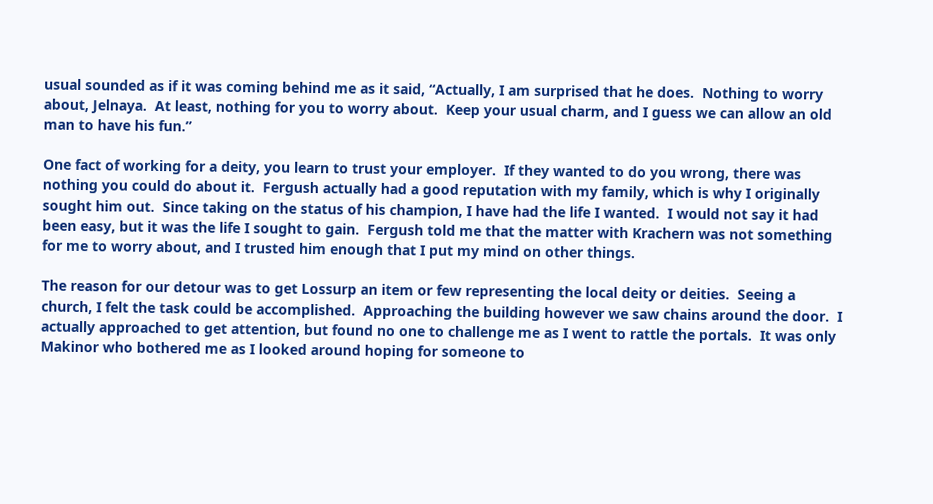usual sounded as if it was coming behind me as it said, “Actually, I am surprised that he does.  Nothing to worry about, Jelnaya.  At least, nothing for you to worry about.  Keep your usual charm, and I guess we can allow an old man to have his fun.”

One fact of working for a deity, you learn to trust your employer.  If they wanted to do you wrong, there was nothing you could do about it.  Fergush actually had a good reputation with my family, which is why I originally sought him out.  Since taking on the status of his champion, I have had the life I wanted.  I would not say it had been easy, but it was the life I sought to gain.  Fergush told me that the matter with Krachern was not something for me to worry about, and I trusted him enough that I put my mind on other things.

The reason for our detour was to get Lossurp an item or few representing the local deity or deities.  Seeing a church, I felt the task could be accomplished.  Approaching the building however we saw chains around the door.  I actually approached to get attention, but found no one to challenge me as I went to rattle the portals.  It was only Makinor who bothered me as I looked around hoping for someone to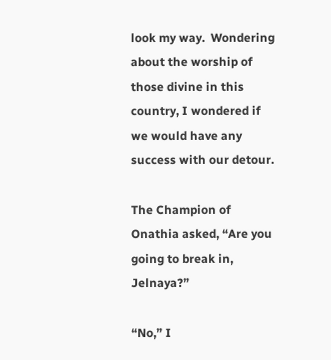look my way.  Wondering about the worship of those divine in this country, I wondered if we would have any success with our detour.

The Champion of Onathia asked, “Are you going to break in, Jelnaya?”

“No,” I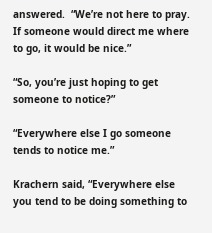answered.  “We’re not here to pray.  If someone would direct me where to go, it would be nice.”

“So, you’re just hoping to get someone to notice?”

“Everywhere else I go someone tends to notice me.”

Krachern said, “Everywhere else you tend to be doing something to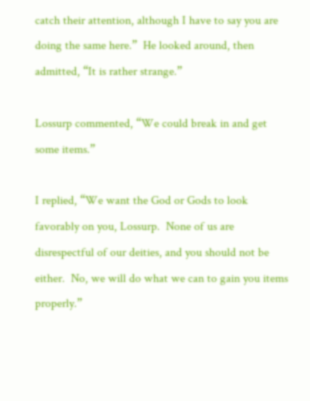catch their attention, although I have to say you are doing the same here.”  He looked around, then admitted, “It is rather strange.”

Lossurp commented, “We could break in and get some items.”

I replied, “We want the God or Gods to look favorably on you, Lossurp.  None of us are disrespectful of our deities, and you should not be either.  No, we will do what we can to gain you items properly.”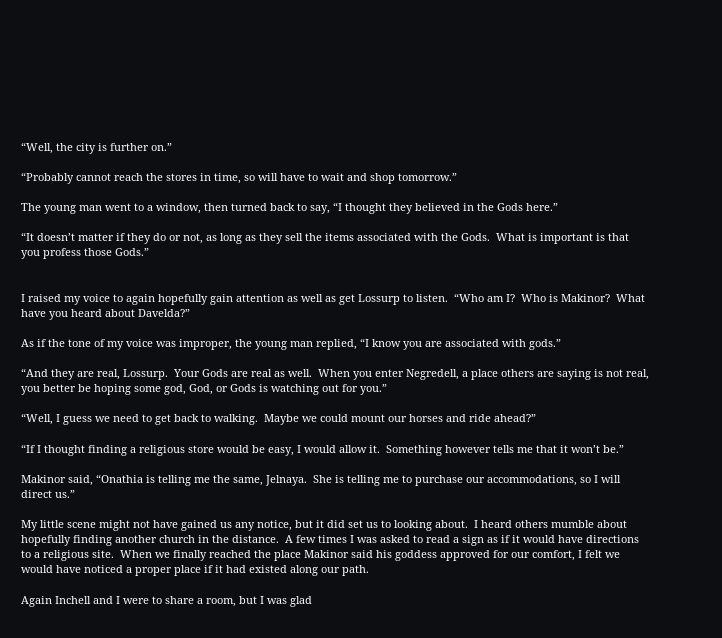“Well, the city is further on.”

“Probably cannot reach the stores in time, so will have to wait and shop tomorrow.”

The young man went to a window, then turned back to say, “I thought they believed in the Gods here.”

“It doesn’t matter if they do or not, as long as they sell the items associated with the Gods.  What is important is that you profess those Gods.”


I raised my voice to again hopefully gain attention as well as get Lossurp to listen.  “Who am I?  Who is Makinor?  What have you heard about Davelda?”

As if the tone of my voice was improper, the young man replied, “I know you are associated with gods.”

“And they are real, Lossurp.  Your Gods are real as well.  When you enter Negredell, a place others are saying is not real, you better be hoping some god, God, or Gods is watching out for you.”

“Well, I guess we need to get back to walking.  Maybe we could mount our horses and ride ahead?”

“If I thought finding a religious store would be easy, I would allow it.  Something however tells me that it won’t be.”

Makinor said, “Onathia is telling me the same, Jelnaya.  She is telling me to purchase our accommodations, so I will direct us.”

My little scene might not have gained us any notice, but it did set us to looking about.  I heard others mumble about hopefully finding another church in the distance.  A few times I was asked to read a sign as if it would have directions to a religious site.  When we finally reached the place Makinor said his goddess approved for our comfort, I felt we would have noticed a proper place if it had existed along our path.

Again Inchell and I were to share a room, but I was glad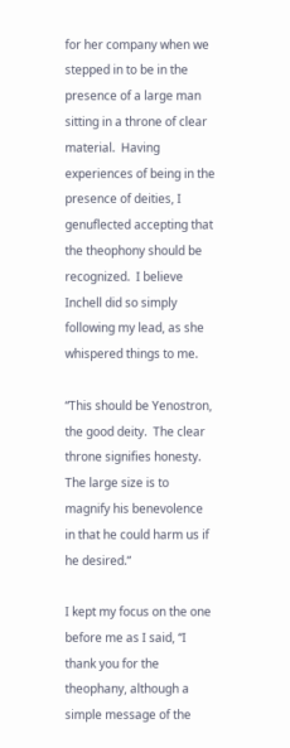for her company when we stepped in to be in the presence of a large man sitting in a throne of clear material.  Having experiences of being in the presence of deities, I genuflected accepting that the theophony should be recognized.  I believe Inchell did so simply following my lead, as she whispered things to me.

“This should be Yenostron, the good deity.  The clear throne signifies honesty.  The large size is to magnify his benevolence in that he could harm us if he desired.”

I kept my focus on the one before me as I said, “I thank you for the theophany, although a simple message of the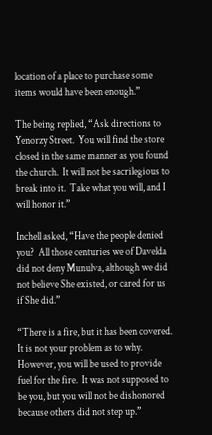location of a place to purchase some items would have been enough.”

The being replied, “Ask directions to Yenorzy Street.  You will find the store closed in the same manner as you found the church.  It will not be sacrilegious to break into it.  Take what you will, and I will honor it.”

Inchell asked, “Have the people denied you?  All those centuries we of Davelda did not deny Munulva, although we did not believe She existed, or cared for us if She did.”

“There is a fire, but it has been covered.  It is not your problem as to why.  However, you will be used to provide fuel for the fire.  It was not supposed to be you, but you will not be dishonored because others did not step up.”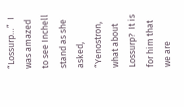“Lossurp…”  I was amazed to see Inchell stand as she asked, “Yenostron, what about Lossurp?  It is for him that we are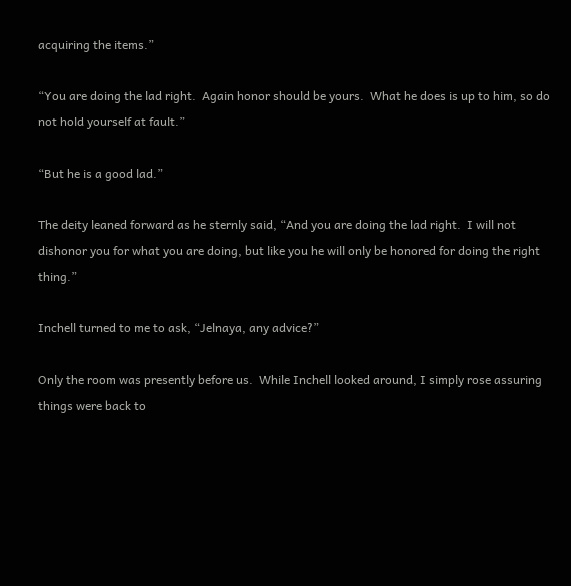acquiring the items.”

“You are doing the lad right.  Again honor should be yours.  What he does is up to him, so do not hold yourself at fault.”

“But he is a good lad.”

The deity leaned forward as he sternly said, “And you are doing the lad right.  I will not dishonor you for what you are doing, but like you he will only be honored for doing the right thing.”

Inchell turned to me to ask, “Jelnaya, any advice?”

Only the room was presently before us.  While Inchell looked around, I simply rose assuring things were back to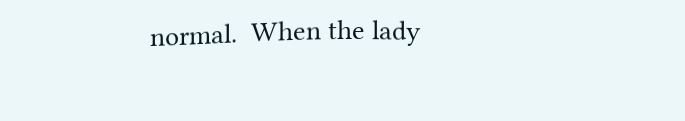normal.  When the lady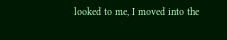looked to me, I moved into the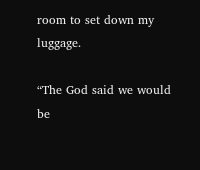room to set down my luggage.

“The God said we would be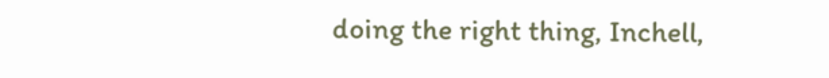doing the right thing, Inchell,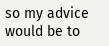so my advice would be to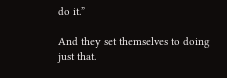do it.”

And they set themselves to doing just that.